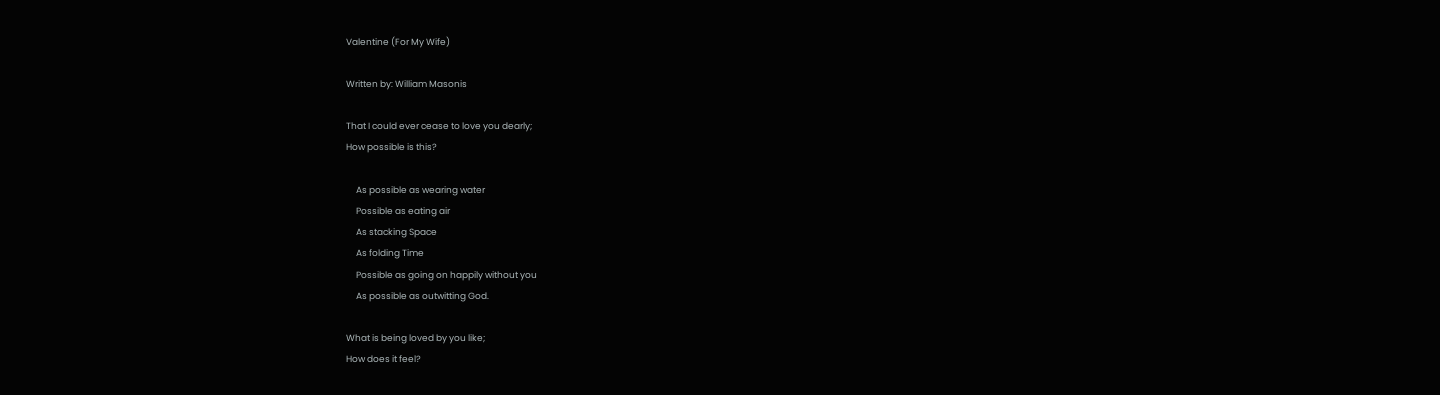Valentine (For My Wife)

Written by: William Masonis

That I could ever cease to love you dearly;
How possible is this?

     As possible as wearing water
     Possible as eating air
     As stacking Space
     As folding Time
     Possible as going on happily without you
     As possible as outwitting God.

What is being loved by you like;
How does it feel?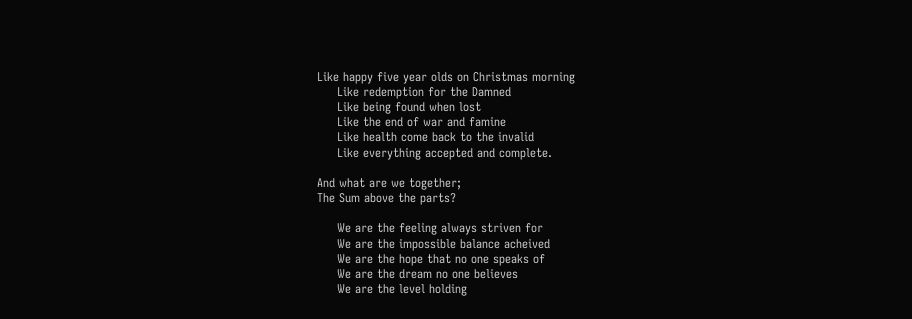Like happy five year olds on Christmas morning
     Like redemption for the Damned
     Like being found when lost
     Like the end of war and famine
     Like health come back to the invalid
     Like everything accepted and complete.

And what are we together;
The Sum above the parts?

     We are the feeling always striven for
     We are the impossible balance acheived
     We are the hope that no one speaks of
     We are the dream no one believes
     We are the level holding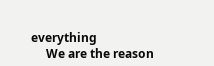everything
     We are the reason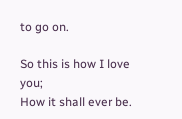to go on.

So this is how I love you;
How it shall ever be.